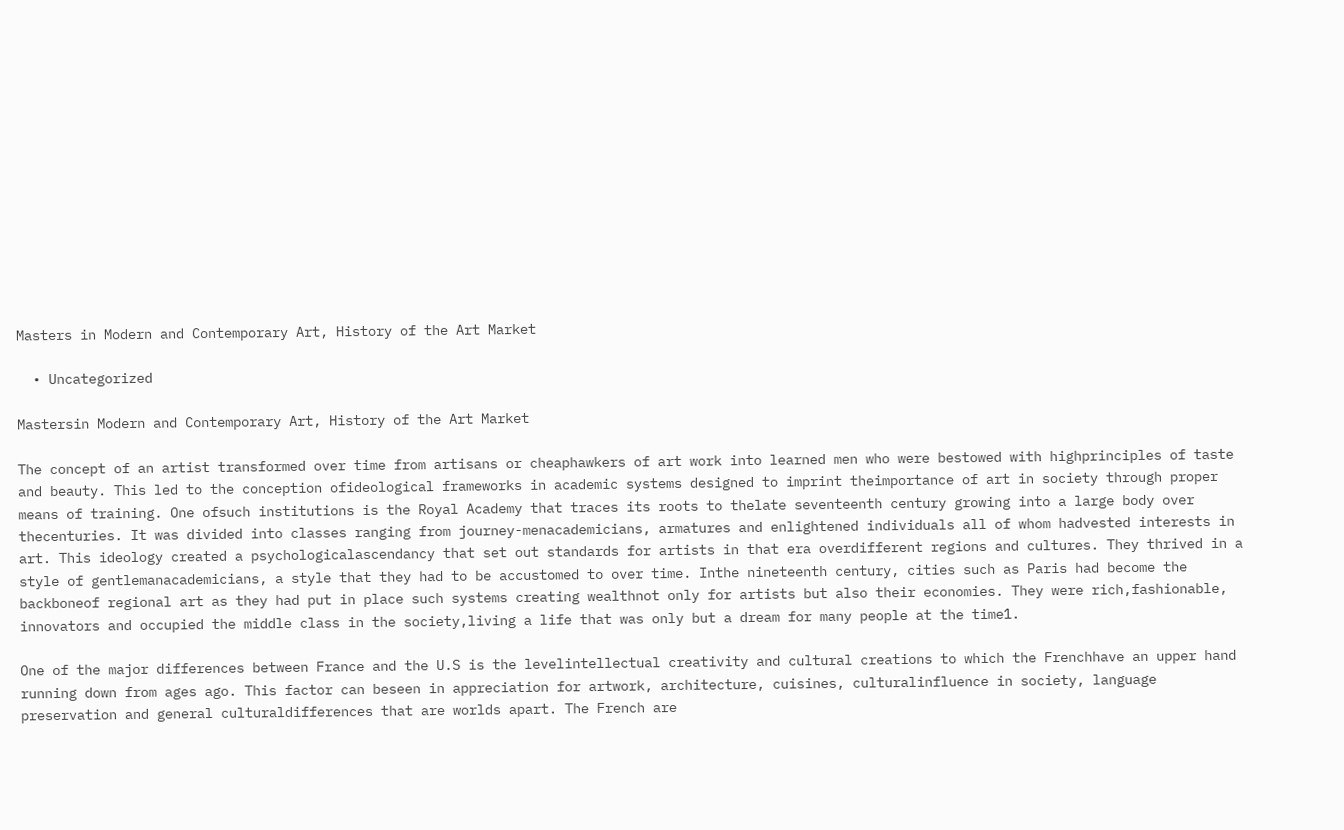Masters in Modern and Contemporary Art, History of the Art Market

  • Uncategorized

Mastersin Modern and Contemporary Art, History of the Art Market

The concept of an artist transformed over time from artisans or cheaphawkers of art work into learned men who were bestowed with highprinciples of taste and beauty. This led to the conception ofideological frameworks in academic systems designed to imprint theimportance of art in society through proper means of training. One ofsuch institutions is the Royal Academy that traces its roots to thelate seventeenth century growing into a large body over thecenturies. It was divided into classes ranging from journey-menacademicians, armatures and enlightened individuals all of whom hadvested interests in art. This ideology created a psychologicalascendancy that set out standards for artists in that era overdifferent regions and cultures. They thrived in a style of gentlemanacademicians, a style that they had to be accustomed to over time. Inthe nineteenth century, cities such as Paris had become the backboneof regional art as they had put in place such systems creating wealthnot only for artists but also their economies. They were rich,fashionable, innovators and occupied the middle class in the society,living a life that was only but a dream for many people at the time1.

One of the major differences between France and the U.S is the levelintellectual creativity and cultural creations to which the Frenchhave an upper hand running down from ages ago. This factor can beseen in appreciation for artwork, architecture, cuisines, culturalinfluence in society, language preservation and general culturaldifferences that are worlds apart. The French are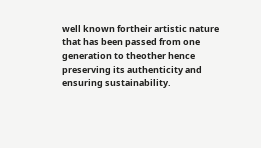well known fortheir artistic nature that has been passed from one generation to theother hence preserving its authenticity and ensuring sustainability.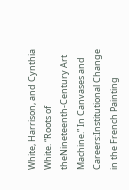White, Harrison, and Cynthia White. “Roots of theNineteenth-Century Art Machine.” In Canvases and Careers:Institutional Change in the French Painting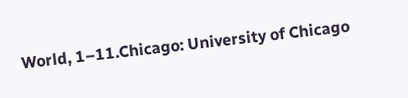World, 1–11.Chicago: University of Chicago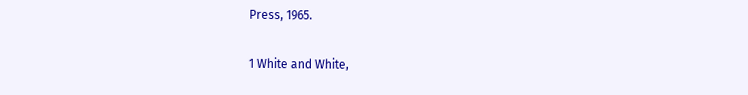Press, 1965.

1 White and White,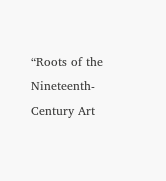“Roots of the Nineteenth-Century Art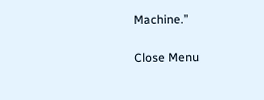Machine.”

Close Menu